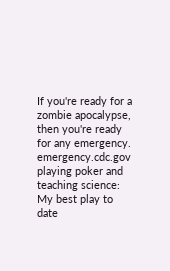If you're ready for a zombie apocalypse, then you're ready for any emergency. emergency.cdc.gov
playing poker and teaching science: My best play to date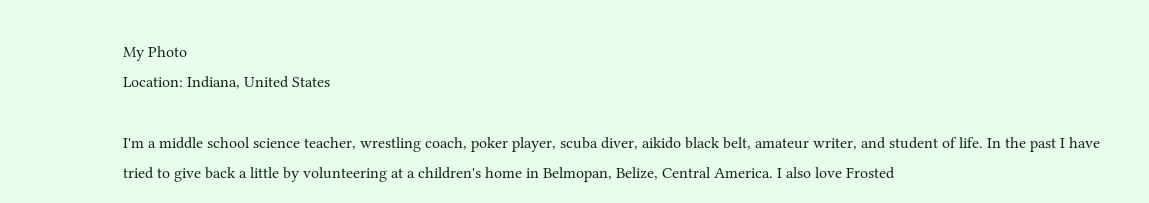My Photo
Location: Indiana, United States

I'm a middle school science teacher, wrestling coach, poker player, scuba diver, aikido black belt, amateur writer, and student of life. In the past I have tried to give back a little by volunteering at a children's home in Belmopan, Belize, Central America. I also love Frosted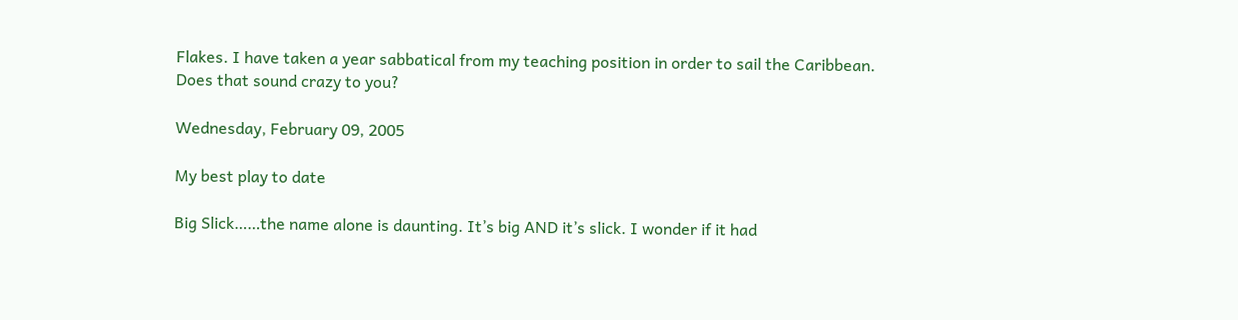Flakes. I have taken a year sabbatical from my teaching position in order to sail the Caribbean. Does that sound crazy to you?

Wednesday, February 09, 2005

My best play to date

Big Slick……the name alone is daunting. It’s big AND it’s slick. I wonder if it had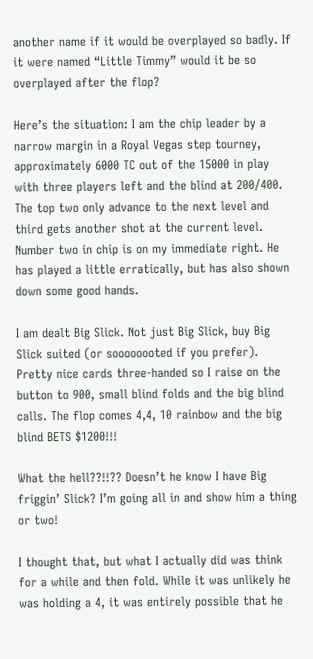another name if it would be overplayed so badly. If it were named “Little Timmy” would it be so overplayed after the flop?

Here’s the situation: I am the chip leader by a narrow margin in a Royal Vegas step tourney, approximately 6000 TC out of the 15000 in play with three players left and the blind at 200/400. The top two only advance to the next level and third gets another shot at the current level. Number two in chip is on my immediate right. He has played a little erratically, but has also shown down some good hands.

I am dealt Big Slick. Not just Big Slick, buy Big Slick suited (or soooooooted if you prefer). Pretty nice cards three-handed so I raise on the button to 900, small blind folds and the big blind calls. The flop comes 4,4, 10 rainbow and the big blind BETS $1200!!!

What the hell??!!?? Doesn’t he know I have Big friggin’ Slick? I’m going all in and show him a thing or two!

I thought that, but what I actually did was think for a while and then fold. While it was unlikely he was holding a 4, it was entirely possible that he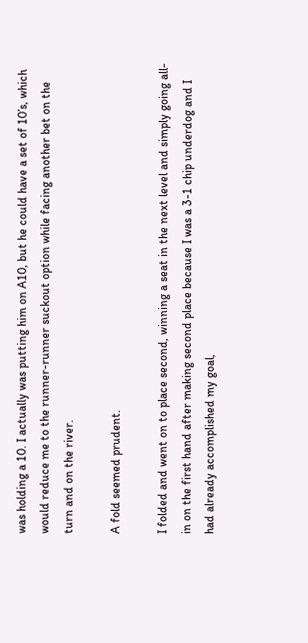was holding a 10. I actually was putting him on A10, but he could have a set of 10’s, which would reduce me to the runner-runner suckout option while facing another bet on the turn and on the river.

A fold seemed prudent.

I folded and went on to place second, winning a seat in the next level and simply going all-in on the first hand after making second place because I was a 3-1 chip underdog and I had already accomplished my goal,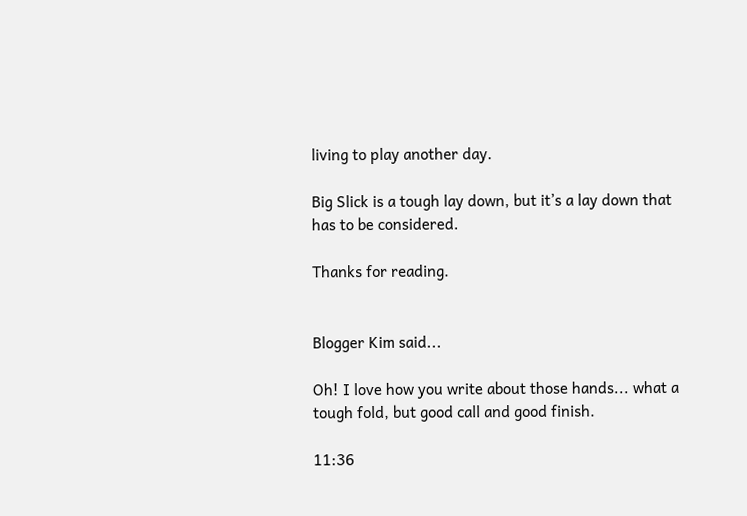living to play another day.

Big Slick is a tough lay down, but it’s a lay down that has to be considered.

Thanks for reading.


Blogger Kim said...

Oh! I love how you write about those hands... what a tough fold, but good call and good finish.

11:36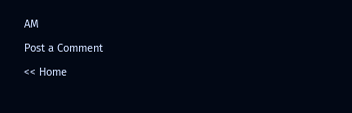AM

Post a Comment

<< Home